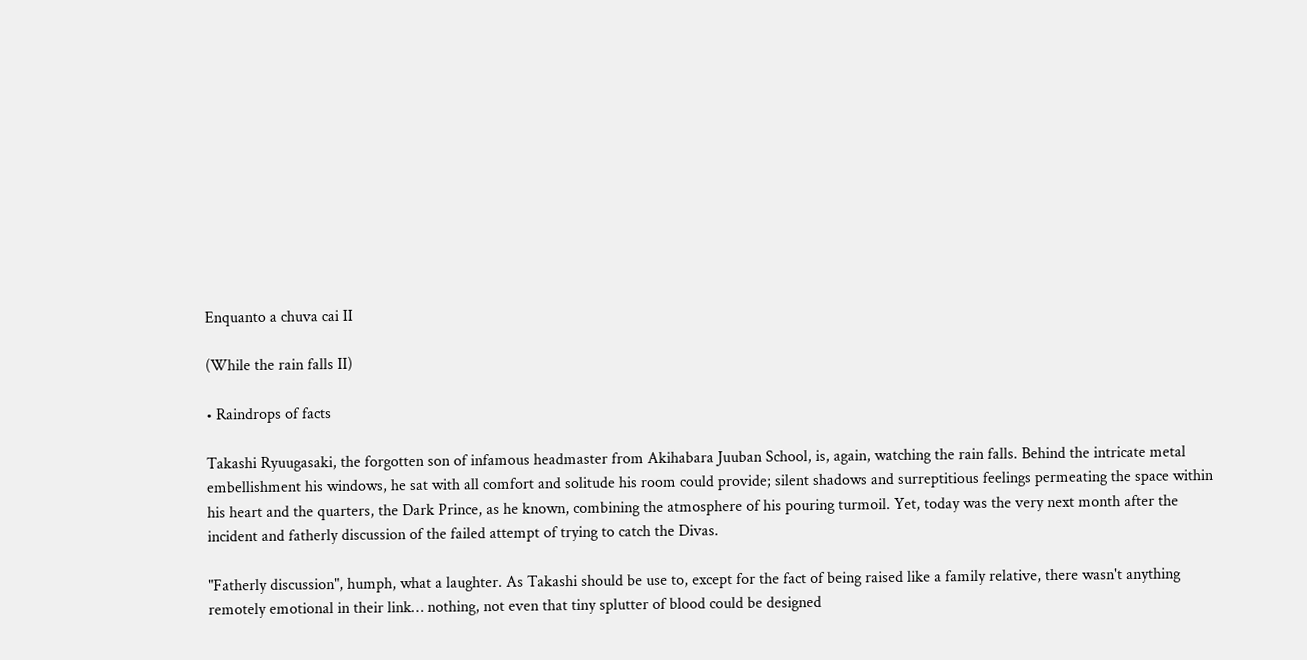Enquanto a chuva cai II

(While the rain falls II)

• Raindrops of facts

Takashi Ryuugasaki, the forgotten son of infamous headmaster from Akihabara Juuban School, is, again, watching the rain falls. Behind the intricate metal embellishment his windows, he sat with all comfort and solitude his room could provide; silent shadows and surreptitious feelings permeating the space within his heart and the quarters, the Dark Prince, as he known, combining the atmosphere of his pouring turmoil. Yet, today was the very next month after the incident and fatherly discussion of the failed attempt of trying to catch the Divas.

"Fatherly discussion", humph, what a laughter. As Takashi should be use to, except for the fact of being raised like a family relative, there wasn't anything remotely emotional in their link… nothing, not even that tiny splutter of blood could be designed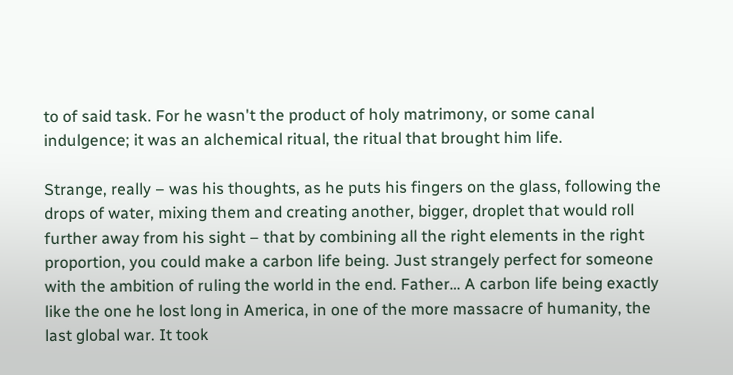to of said task. For he wasn't the product of holy matrimony, or some canal indulgence; it was an alchemical ritual, the ritual that brought him life.

Strange, really – was his thoughts, as he puts his fingers on the glass, following the drops of water, mixing them and creating another, bigger, droplet that would roll further away from his sight – that by combining all the right elements in the right proportion, you could make a carbon life being. Just strangely perfect for someone with the ambition of ruling the world in the end. Father… A carbon life being exactly like the one he lost long in America, in one of the more massacre of humanity, the last global war. It took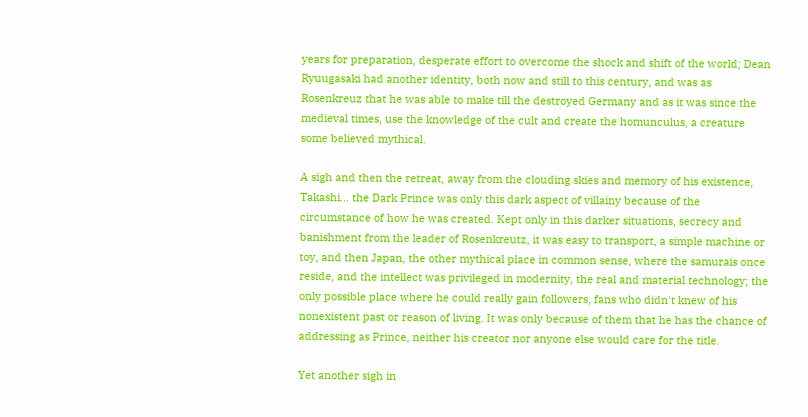years for preparation, desperate effort to overcome the shock and shift of the world; Dean Ryuugasaki had another identity, both now and still to this century, and was as Rosenkreuz that he was able to make till the destroyed Germany and as it was since the medieval times, use the knowledge of the cult and create the homunculus, a creature some believed mythical.

A sigh and then the retreat, away from the clouding skies and memory of his existence, Takashi… the Dark Prince was only this dark aspect of villainy because of the circumstance of how he was created. Kept only in this darker situations, secrecy and banishment from the leader of Rosenkreutz, it was easy to transport, a simple machine or toy, and then Japan, the other mythical place in common sense, where the samurais once reside, and the intellect was privileged in modernity, the real and material technology; the only possible place where he could really gain followers, fans who didn't knew of his nonexistent past or reason of living. It was only because of them that he has the chance of addressing as Prince, neither his creator nor anyone else would care for the title.

Yet another sigh in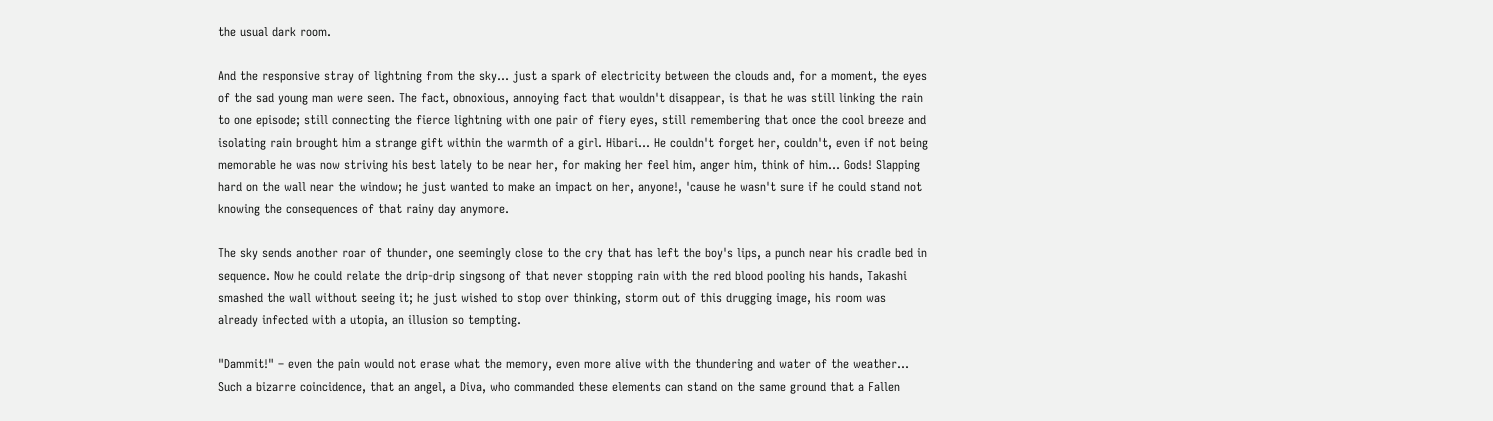the usual dark room.

And the responsive stray of lightning from the sky… just a spark of electricity between the clouds and, for a moment, the eyes of the sad young man were seen. The fact, obnoxious, annoying fact that wouldn't disappear, is that he was still linking the rain to one episode; still connecting the fierce lightning with one pair of fiery eyes, still remembering that once the cool breeze and isolating rain brought him a strange gift within the warmth of a girl. Hibari… He couldn't forget her, couldn't, even if not being memorable he was now striving his best lately to be near her, for making her feel him, anger him, think of him… Gods! Slapping hard on the wall near the window; he just wanted to make an impact on her, anyone!, 'cause he wasn't sure if he could stand not knowing the consequences of that rainy day anymore.

The sky sends another roar of thunder, one seemingly close to the cry that has left the boy's lips, a punch near his cradle bed in sequence. Now he could relate the drip-drip singsong of that never stopping rain with the red blood pooling his hands, Takashi smashed the wall without seeing it; he just wished to stop over thinking, storm out of this drugging image, his room was already infected with a utopia, an illusion so tempting.

"Dammit!" – even the pain would not erase what the memory, even more alive with the thundering and water of the weather… Such a bizarre coincidence, that an angel, a Diva, who commanded these elements can stand on the same ground that a Fallen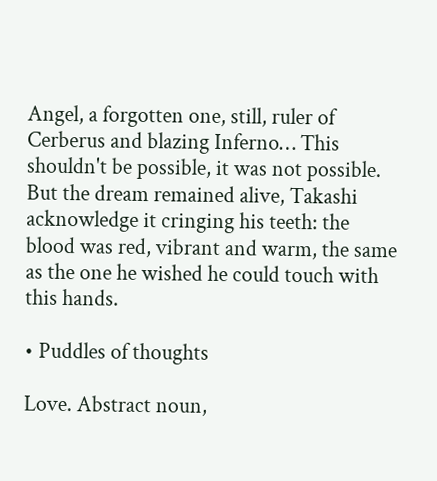Angel, a forgotten one, still, ruler of Cerberus and blazing Inferno… This shouldn't be possible, it was not possible. But the dream remained alive, Takashi acknowledge it cringing his teeth: the blood was red, vibrant and warm, the same as the one he wished he could touch with this hands.

• Puddles of thoughts

Love. Abstract noun,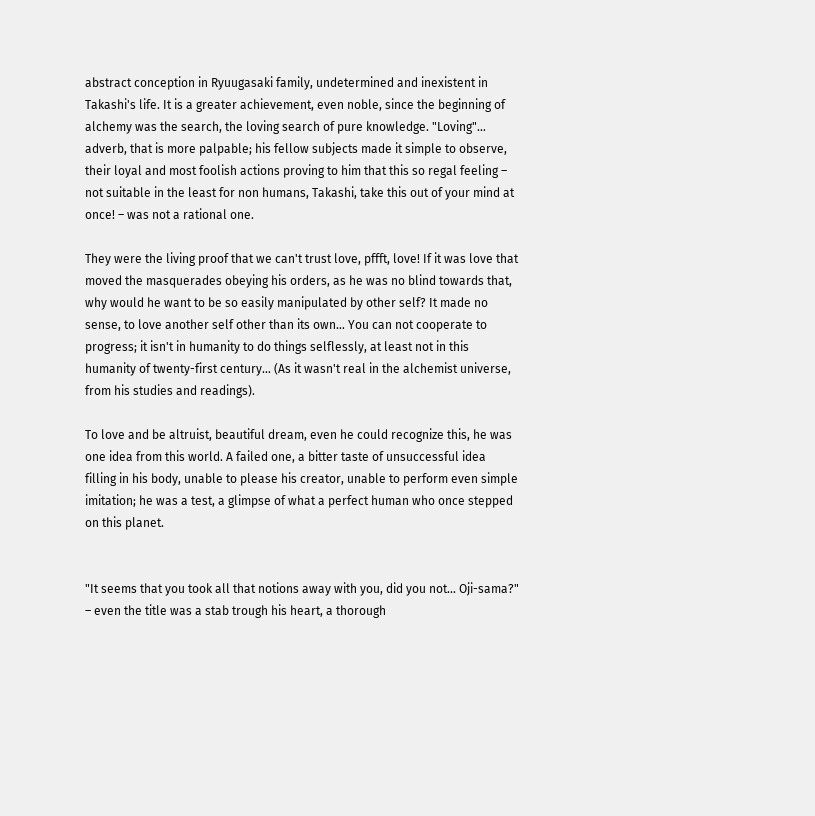abstract conception in Ryuugasaki family, undetermined and inexistent in Takashi's life. It is a greater achievement, even noble, since the beginning of alchemy was the search, the loving search of pure knowledge. "Loving"… adverb, that is more palpable; his fellow subjects made it simple to observe, their loyal and most foolish actions proving to him that this so regal feeling – not suitable in the least for non humans, Takashi, take this out of your mind at once! – was not a rational one.

They were the living proof that we can't trust love, pffft, love! If it was love that moved the masquerades obeying his orders, as he was no blind towards that, why would he want to be so easily manipulated by other self? It made no sense, to love another self other than its own… You can not cooperate to progress; it isn't in humanity to do things selflessly, at least not in this humanity of twenty-first century… (As it wasn't real in the alchemist universe, from his studies and readings).

To love and be altruist, beautiful dream, even he could recognize this, he was one idea from this world. A failed one, a bitter taste of unsuccessful idea filling in his body, unable to please his creator, unable to perform even simple imitation; he was a test, a glimpse of what a perfect human who once stepped on this planet.


"It seems that you took all that notions away with you, did you not... Oji-sama?" – even the title was a stab trough his heart, a thorough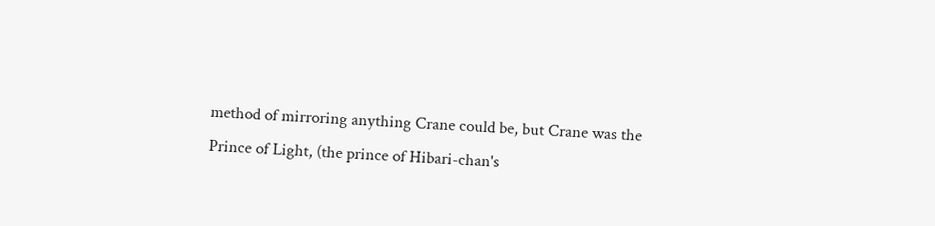method of mirroring anything Crane could be, but Crane was the Prince of Light, (the prince of Hibari-chan's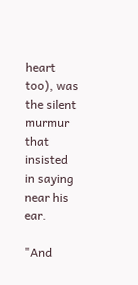heart too), was the silent murmur that insisted in saying near his ear.

"And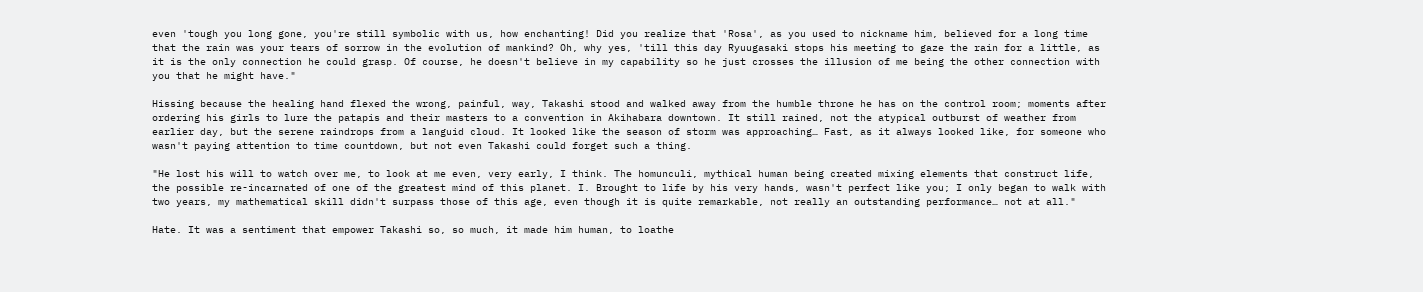even 'tough you long gone, you're still symbolic with us, how enchanting! Did you realize that 'Rosa', as you used to nickname him, believed for a long time that the rain was your tears of sorrow in the evolution of mankind? Oh, why yes, 'till this day Ryuugasaki stops his meeting to gaze the rain for a little, as it is the only connection he could grasp. Of course, he doesn't believe in my capability so he just crosses the illusion of me being the other connection with you that he might have."

Hissing because the healing hand flexed the wrong, painful, way, Takashi stood and walked away from the humble throne he has on the control room; moments after ordering his girls to lure the patapis and their masters to a convention in Akihabara downtown. It still rained, not the atypical outburst of weather from earlier day, but the serene raindrops from a languid cloud. It looked like the season of storm was approaching… Fast, as it always looked like, for someone who wasn't paying attention to time countdown, but not even Takashi could forget such a thing.

"He lost his will to watch over me, to look at me even, very early, I think. The homunculi, mythical human being created mixing elements that construct life, the possible re-incarnated of one of the greatest mind of this planet. I. Brought to life by his very hands, wasn't perfect like you; I only began to walk with two years, my mathematical skill didn't surpass those of this age, even though it is quite remarkable, not really an outstanding performance… not at all."

Hate. It was a sentiment that empower Takashi so, so much, it made him human, to loathe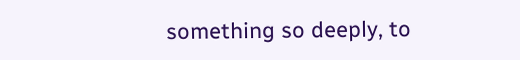something so deeply, to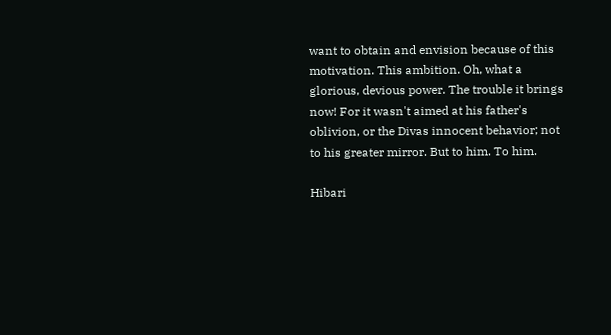want to obtain and envision because of this motivation. This ambition. Oh, what a glorious, devious power. The trouble it brings now! For it wasn't aimed at his father's oblivion, or the Divas innocent behavior; not to his greater mirror. But to him. To him.

Hibari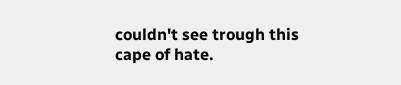couldn't see trough this cape of hate.